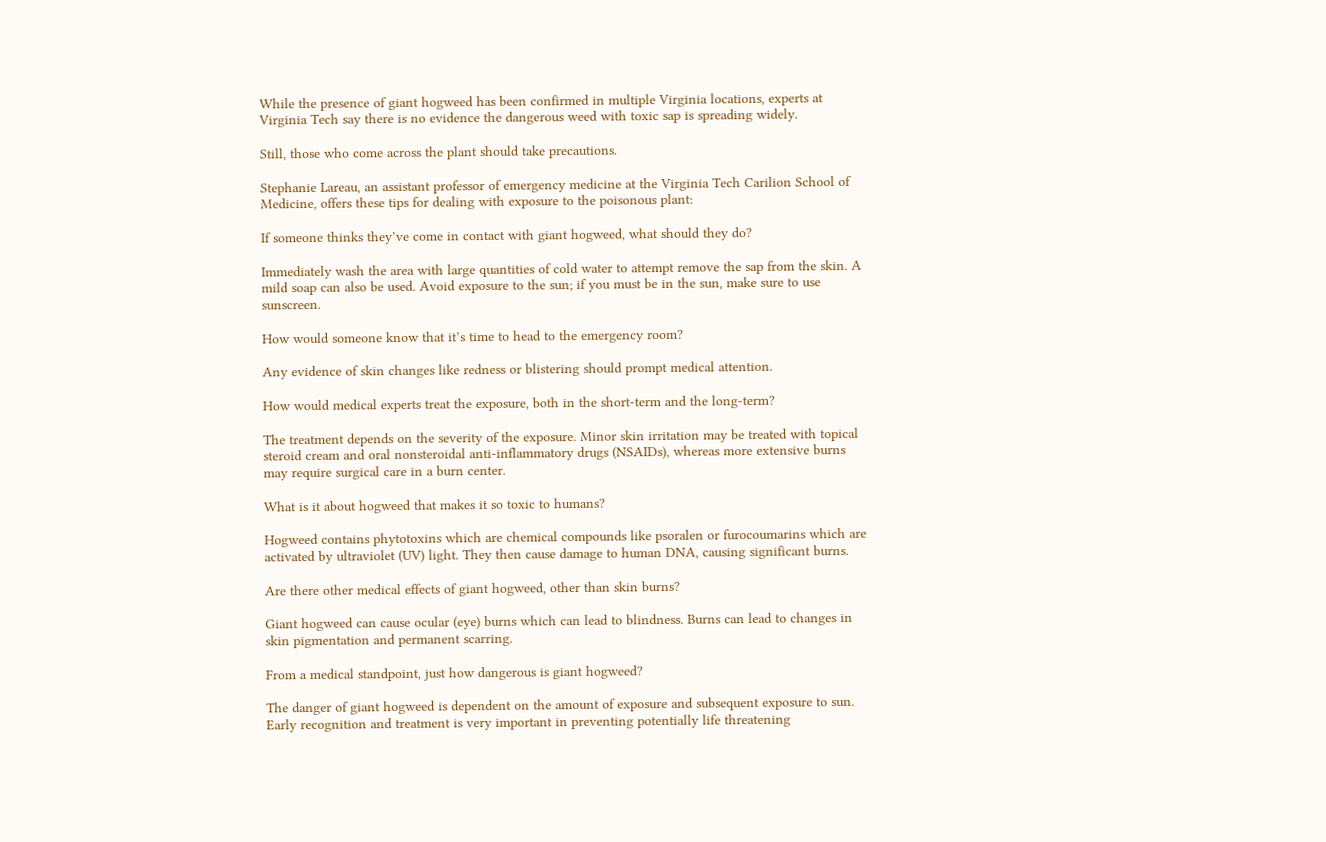While the presence of giant hogweed has been confirmed in multiple Virginia locations, experts at Virginia Tech say there is no evidence the dangerous weed with toxic sap is spreading widely.

Still, those who come across the plant should take precautions.

Stephanie Lareau, an assistant professor of emergency medicine at the Virginia Tech Carilion School of Medicine, offers these tips for dealing with exposure to the poisonous plant:

If someone thinks they’ve come in contact with giant hogweed, what should they do?

Immediately wash the area with large quantities of cold water to attempt remove the sap from the skin. A mild soap can also be used. Avoid exposure to the sun; if you must be in the sun, make sure to use sunscreen.

How would someone know that it’s time to head to the emergency room?

Any evidence of skin changes like redness or blistering should prompt medical attention.

How would medical experts treat the exposure, both in the short-term and the long-term?

The treatment depends on the severity of the exposure. Minor skin irritation may be treated with topical steroid cream and oral nonsteroidal anti-inflammatory drugs (NSAIDs), whereas more extensive burns may require surgical care in a burn center.

What is it about hogweed that makes it so toxic to humans?

Hogweed contains phytotoxins which are chemical compounds like psoralen or furocoumarins which are activated by ultraviolet (UV) light. They then cause damage to human DNA, causing significant burns.

Are there other medical effects of giant hogweed, other than skin burns?

Giant hogweed can cause ocular (eye) burns which can lead to blindness. Burns can lead to changes in skin pigmentation and permanent scarring.

From a medical standpoint, just how dangerous is giant hogweed?

The danger of giant hogweed is dependent on the amount of exposure and subsequent exposure to sun. Early recognition and treatment is very important in preventing potentially life threatening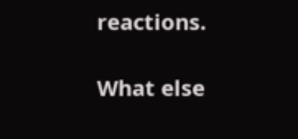reactions.

What else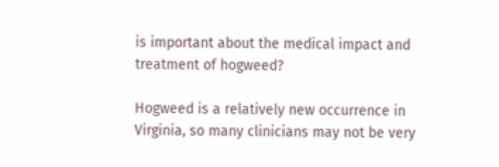is important about the medical impact and treatment of hogweed?

Hogweed is a relatively new occurrence in Virginia, so many clinicians may not be very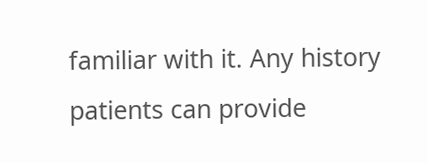familiar with it. Any history patients can provide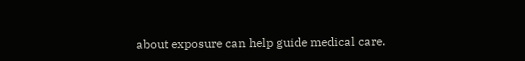about exposure can help guide medical care.